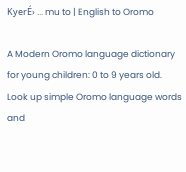KyerÉ› ... mu to | English to Oromo

A Modern Oromo language dictionary for young children: 0 to 9 years old. Look up simple Oromo language words and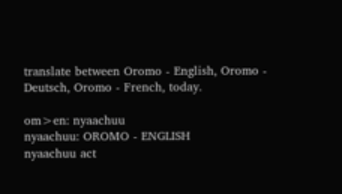translate between Oromo - English, Oromo - Deutsch, Oromo - French, today.

om>en: nyaachuu
nyaachuu: OROMO - ENGLISH
nyaachuu act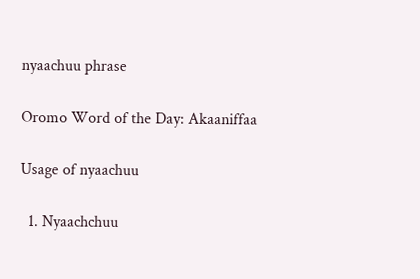nyaachuu phrase

Oromo Word of the Day: Akaaniffaa

Usage of nyaachuu

  1. Nyaachchuu